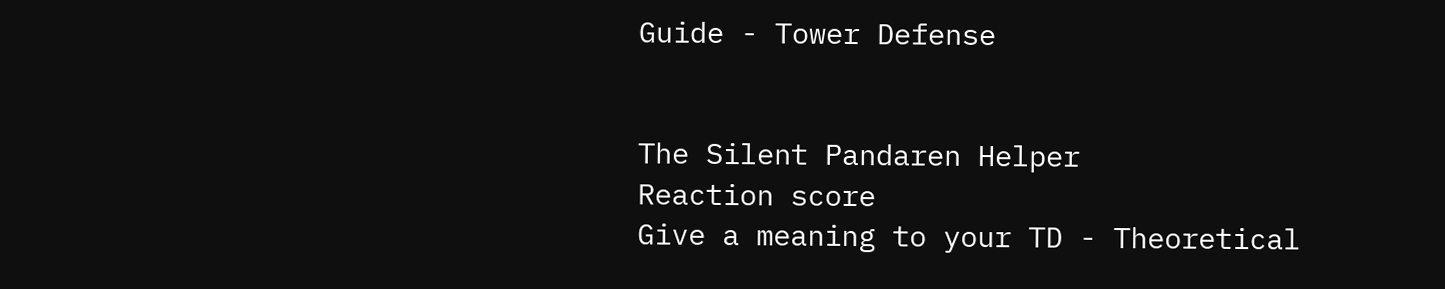Guide - Tower Defense


The Silent Pandaren Helper
Reaction score
Give a meaning to your TD - Theoretical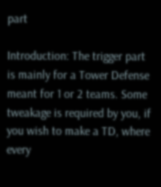part

Introduction: The trigger part is mainly for a Tower Defense meant for 1 or 2 teams. Some tweakage is required by you, if you wish to make a TD, where every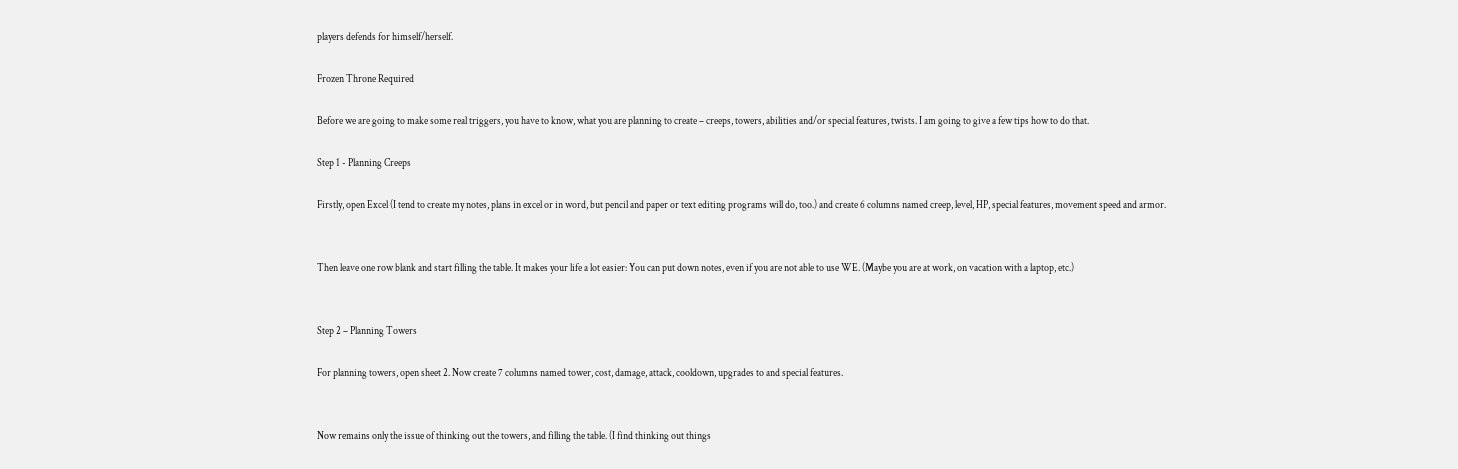players defends for himself/herself.

Frozen Throne Required

Before we are going to make some real triggers, you have to know, what you are planning to create – creeps, towers, abilities and/or special features, twists. I am going to give a few tips how to do that.

Step 1 - Planning Creeps

Firstly, open Excel (I tend to create my notes, plans in excel or in word, but pencil and paper or text editing programs will do, too.) and create 6 columns named creep, level, HP, special features, movement speed and armor.


Then leave one row blank and start filling the table. It makes your life a lot easier: You can put down notes, even if you are not able to use WE. (Maybe you are at work, on vacation with a laptop, etc.)


Step 2 – Planning Towers

For planning towers, open sheet 2. Now create 7 columns named tower, cost, damage, attack, cooldown, upgrades to and special features.


Now remains only the issue of thinking out the towers, and filling the table. (I find thinking out things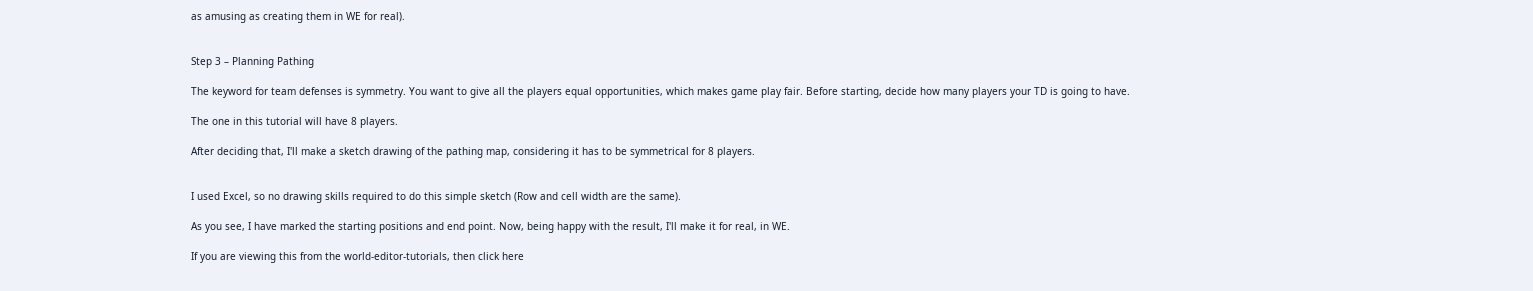as amusing as creating them in WE for real).


Step 3 – Planning Pathing

The keyword for team defenses is symmetry. You want to give all the players equal opportunities, which makes game play fair. Before starting, decide how many players your TD is going to have.

The one in this tutorial will have 8 players.

After deciding that, I'll make a sketch drawing of the pathing map, considering it has to be symmetrical for 8 players.


I used Excel, so no drawing skills required to do this simple sketch (Row and cell width are the same).

As you see, I have marked the starting positions and end point. Now, being happy with the result, I'll make it for real, in WE.

If you are viewing this from the world-editor-tutorials, then click here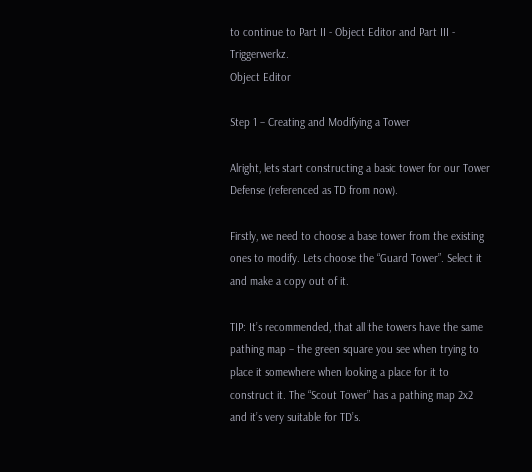to continue to Part II - Object Editor and Part III - Triggerwerkz.
Object Editor

Step 1 – Creating and Modifying a Tower

Alright, lets start constructing a basic tower for our Tower Defense (referenced as TD from now).

Firstly, we need to choose a base tower from the existing ones to modify. Lets choose the “Guard Tower”. Select it and make a copy out of it.

TIP: It’s recommended, that all the towers have the same pathing map – the green square you see when trying to place it somewhere when looking a place for it to construct it. The “Scout Tower” has a pathing map 2x2 and it’s very suitable for TD’s.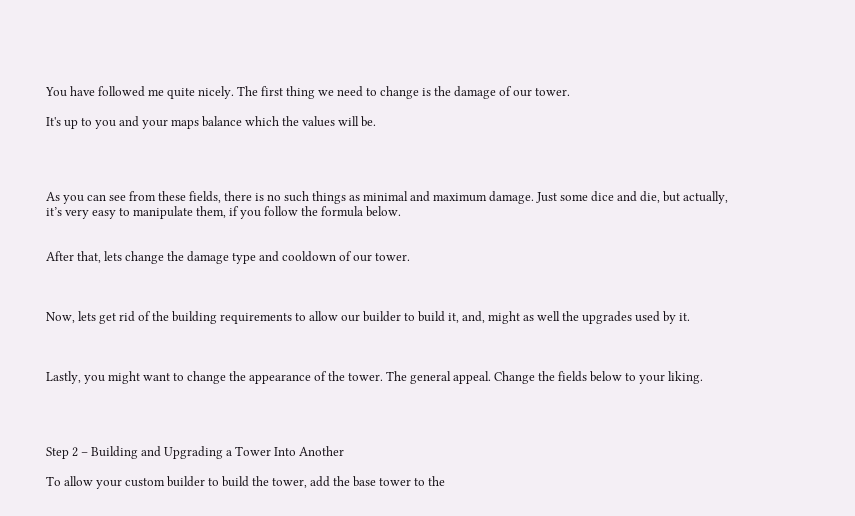You have followed me quite nicely. The first thing we need to change is the damage of our tower.

It's up to you and your maps balance which the values will be.




As you can see from these fields, there is no such things as minimal and maximum damage. Just some dice and die, but actually, it’s very easy to manipulate them, if you follow the formula below.


After that, lets change the damage type and cooldown of our tower.



Now, lets get rid of the building requirements to allow our builder to build it, and, might as well the upgrades used by it.



Lastly, you might want to change the appearance of the tower. The general appeal. Change the fields below to your liking.




Step 2 – Building and Upgrading a Tower Into Another

To allow your custom builder to build the tower, add the base tower to the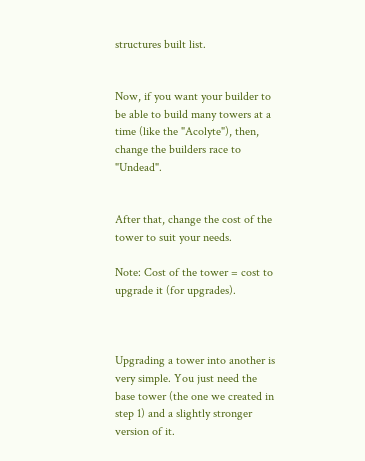structures built list.


Now, if you want your builder to be able to build many towers at a time (like the "Acolyte"), then, change the builders race to "Undead".


After that, change the cost of the tower to suit your needs.

Note: Cost of the tower = cost to upgrade it (for upgrades).



Upgrading a tower into another is very simple. You just need the base tower (the one we created in step 1) and a slightly stronger version of it.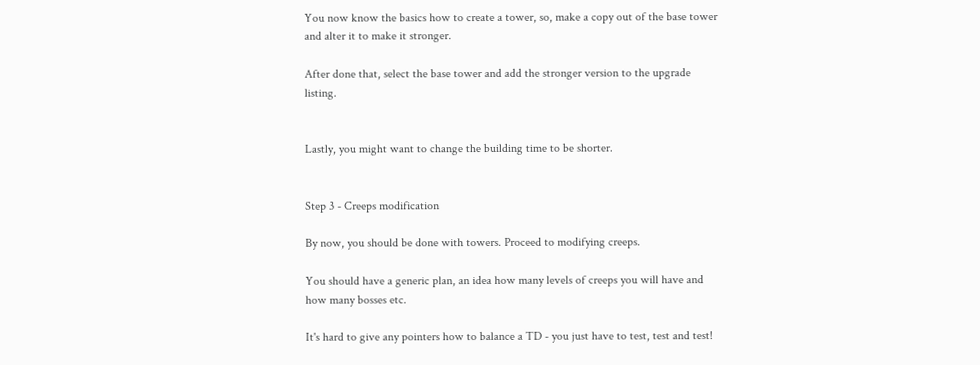You now know the basics how to create a tower, so, make a copy out of the base tower and alter it to make it stronger.

After done that, select the base tower and add the stronger version to the upgrade listing.


Lastly, you might want to change the building time to be shorter.


Step 3 - Creeps modification

By now, you should be done with towers. Proceed to modifying creeps.

You should have a generic plan, an idea how many levels of creeps you will have and how many bosses etc.

It's hard to give any pointers how to balance a TD - you just have to test, test and test!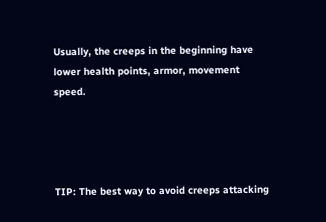Usually, the creeps in the beginning have lower health points, armor, movement speed.




TIP: The best way to avoid creeps attacking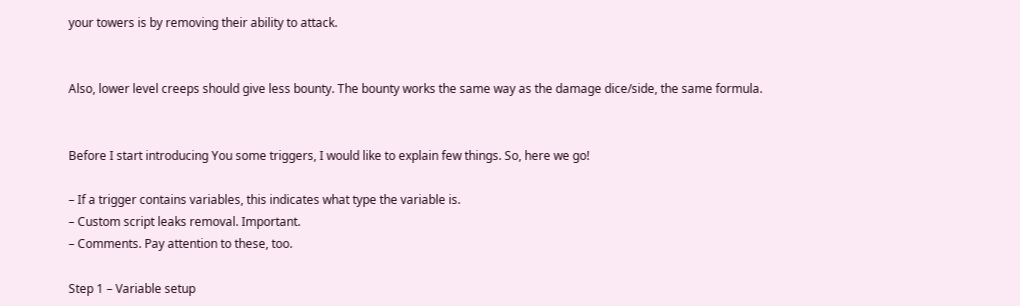your towers is by removing their ability to attack.


Also, lower level creeps should give less bounty. The bounty works the same way as the damage dice/side, the same formula.


Before I start introducing You some triggers, I would like to explain few things. So, here we go!

– If a trigger contains variables, this indicates what type the variable is.
– Custom script leaks removal. Important.
– Comments. Pay attention to these, too.

Step 1 – Variable setup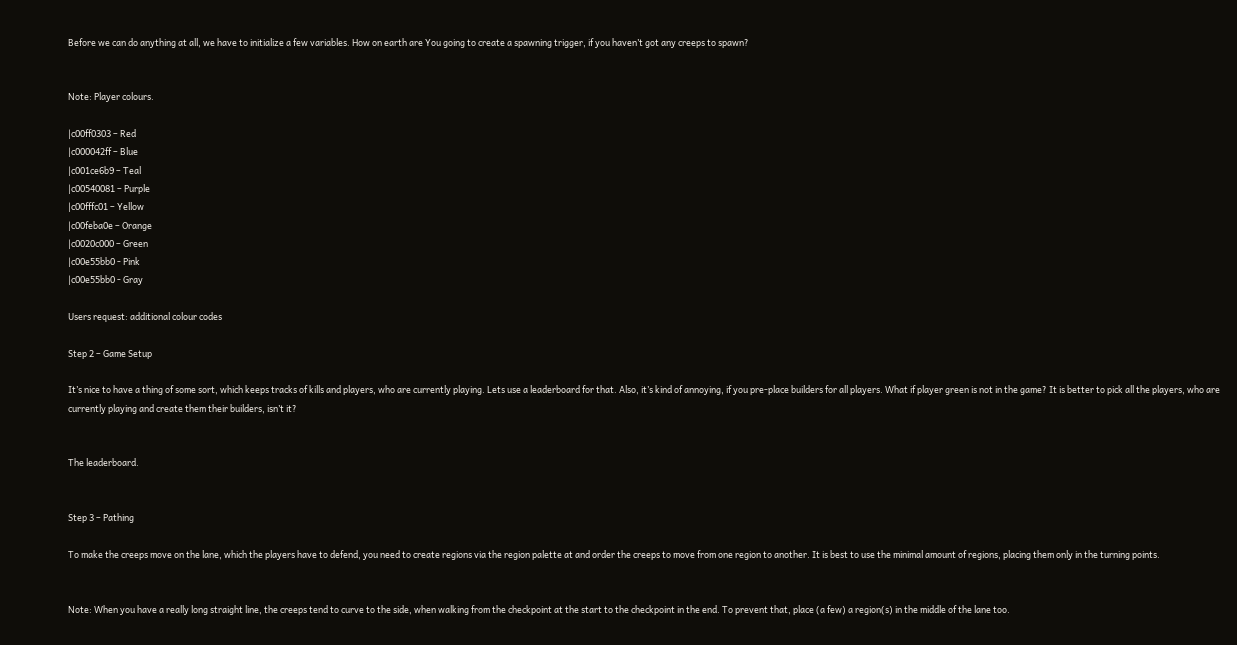Before we can do anything at all, we have to initialize a few variables. How on earth are You going to create a spawning trigger, if you haven’t got any creeps to spawn?


Note: Player colours.

|c00ff0303 – Red
|c000042ff – Blue
|c001ce6b9 – Teal
|c00540081 – Purple
|c00fffc01 – Yellow
|c00feba0e – Orange
|c0020c000 – Green
|c00e55bb0 - Pink
|c00e55bb0 - Gray

Users request: additional colour codes

Step 2 – Game Setup

It’s nice to have a thing of some sort, which keeps tracks of kills and players, who are currently playing. Lets use a leaderboard for that. Also, it’s kind of annoying, if you pre-place builders for all players. What if player green is not in the game? It is better to pick all the players, who are currently playing and create them their builders, isn’t it?


The leaderboard.


Step 3 – Pathing

To make the creeps move on the lane, which the players have to defend, you need to create regions via the region palette at and order the creeps to move from one region to another. It is best to use the minimal amount of regions, placing them only in the turning points.


Note: When you have a really long straight line, the creeps tend to curve to the side, when walking from the checkpoint at the start to the checkpoint in the end. To prevent that, place (a few) a region(s) in the middle of the lane too.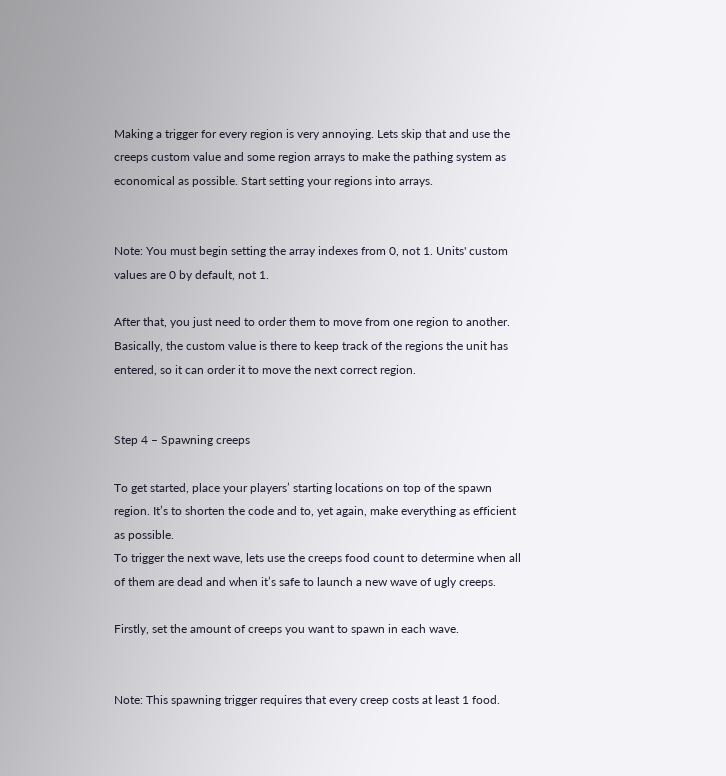Making a trigger for every region is very annoying. Lets skip that and use the creeps custom value and some region arrays to make the pathing system as economical as possible. Start setting your regions into arrays.


Note: You must begin setting the array indexes from 0, not 1. Units' custom values are 0 by default, not 1.

After that, you just need to order them to move from one region to another. Basically, the custom value is there to keep track of the regions the unit has entered, so it can order it to move the next correct region.


Step 4 – Spawning creeps

To get started, place your players’ starting locations on top of the spawn region. It’s to shorten the code and to, yet again, make everything as efficient as possible.
To trigger the next wave, lets use the creeps food count to determine when all of them are dead and when it’s safe to launch a new wave of ugly creeps.

Firstly, set the amount of creeps you want to spawn in each wave.


Note: This spawning trigger requires that every creep costs at least 1 food.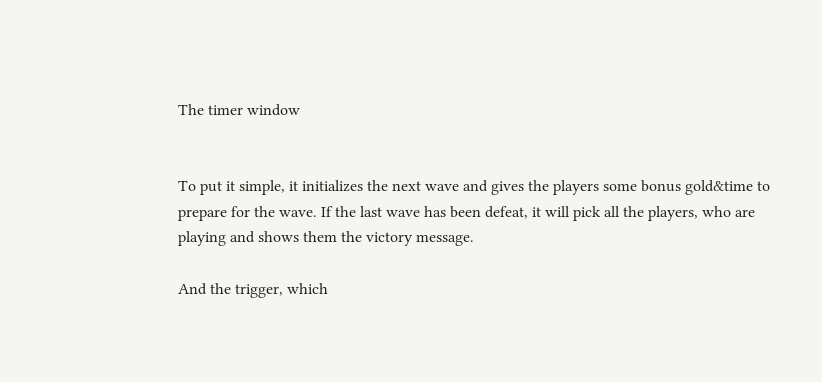The timer window


To put it simple, it initializes the next wave and gives the players some bonus gold&time to prepare for the wave. If the last wave has been defeat, it will pick all the players, who are playing and shows them the victory message.

And the trigger, which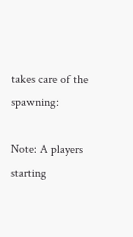takes care of the spawning:

Note: A players starting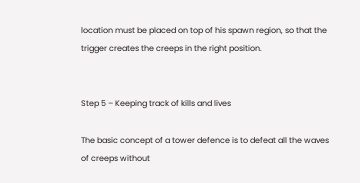location must be placed on top of his spawn region, so that the trigger creates the creeps in the right position.


Step 5 – Keeping track of kills and lives

The basic concept of a tower defence is to defeat all the waves of creeps without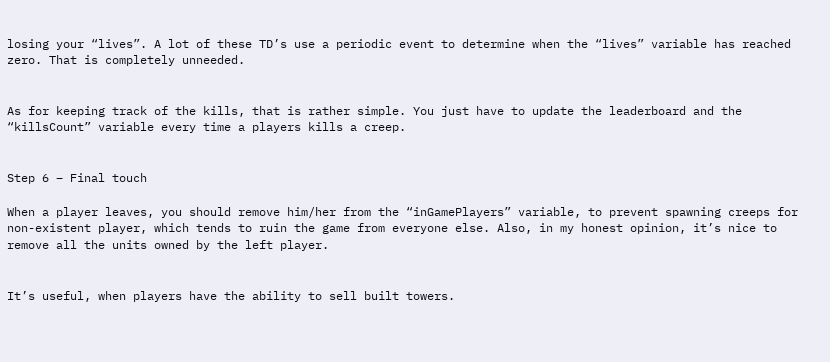losing your “lives”. A lot of these TD’s use a periodic event to determine when the “lives” variable has reached zero. That is completely unneeded.


As for keeping track of the kills, that is rather simple. You just have to update the leaderboard and the “killsCount” variable every time a players kills a creep.


Step 6 – Final touch

When a player leaves, you should remove him/her from the “inGamePlayers” variable, to prevent spawning creeps for non-existent player, which tends to ruin the game from everyone else. Also, in my honest opinion, it’s nice to remove all the units owned by the left player.


It’s useful, when players have the ability to sell built towers.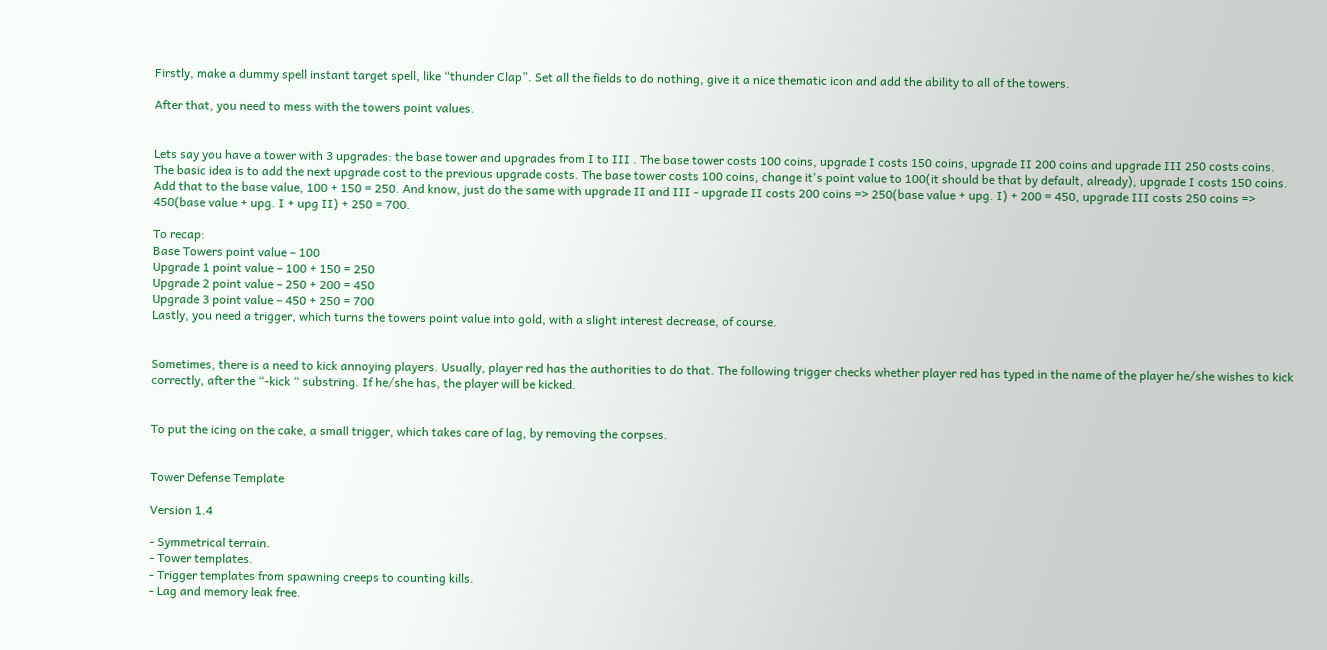Firstly, make a dummy spell instant target spell, like “thunder Clap”. Set all the fields to do nothing, give it a nice thematic icon and add the ability to all of the towers.

After that, you need to mess with the towers point values.


Lets say you have a tower with 3 upgrades: the base tower and upgrades from I to III . The base tower costs 100 coins, upgrade I costs 150 coins, upgrade II 200 coins and upgrade III 250 costs coins.
The basic idea is to add the next upgrade cost to the previous upgrade costs. The base tower costs 100 coins, change it's point value to 100(it should be that by default, already), upgrade I costs 150 coins. Add that to the base value, 100 + 150 = 250. And know, just do the same with upgrade II and III - upgrade II costs 200 coins => 250(base value + upg. I) + 200 = 450, upgrade III costs 250 coins => 450(base value + upg. I + upg II) + 250 = 700.

To recap:
Base Towers point value – 100
Upgrade 1 point value – 100 + 150 = 250
Upgrade 2 point value – 250 + 200 = 450
Upgrade 3 point value – 450 + 250 = 700
Lastly, you need a trigger, which turns the towers point value into gold, with a slight interest decrease, of course.


Sometimes, there is a need to kick annoying players. Usually, player red has the authorities to do that. The following trigger checks whether player red has typed in the name of the player he/she wishes to kick correctly, after the “-kick “ substring. If he/she has, the player will be kicked.


To put the icing on the cake, a small trigger, which takes care of lag, by removing the corpses.


Tower Defense Template

Version 1.4

- Symmetrical terrain.
- Tower templates.
- Trigger templates from spawning creeps to counting kills.
- Lag and memory leak free.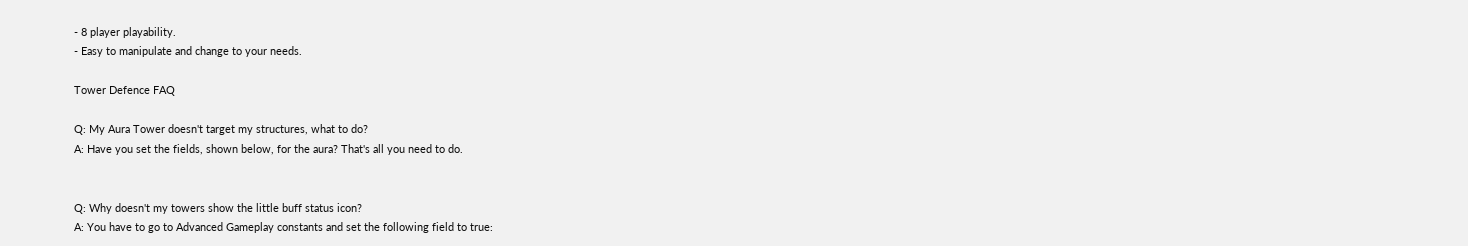- 8 player playability.
- Easy to manipulate and change to your needs.

Tower Defence FAQ

Q: My Aura Tower doesn't target my structures, what to do?
A: Have you set the fields, shown below, for the aura? That's all you need to do.


Q: Why doesn't my towers show the little buff status icon?
A: You have to go to Advanced Gameplay constants and set the following field to true: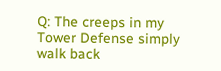Q: The creeps in my Tower Defense simply walk back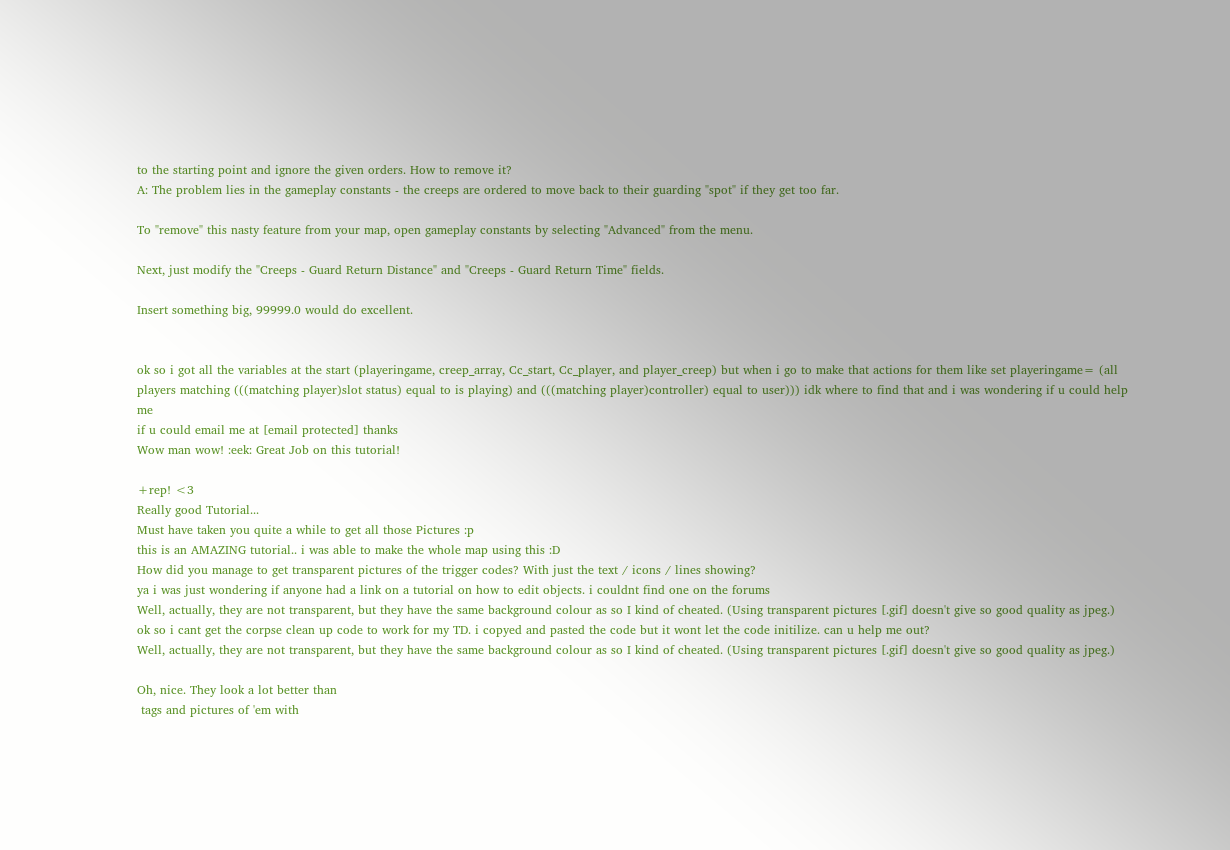to the starting point and ignore the given orders. How to remove it?
A: The problem lies in the gameplay constants - the creeps are ordered to move back to their guarding "spot" if they get too far.

To "remove" this nasty feature from your map, open gameplay constants by selecting "Advanced" from the menu.

Next, just modify the "Creeps - Guard Return Distance" and "Creeps - Guard Return Time" fields.

Insert something big, 99999.0 would do excellent.


ok so i got all the variables at the start (playeringame, creep_array, Cc_start, Cc_player, and player_creep) but when i go to make that actions for them like set playeringame= (all players matching (((matching player)slot status) equal to is playing) and (((matching player)controller) equal to user))) idk where to find that and i was wondering if u could help me
if u could email me at [email protected] thanks
Wow man wow! :eek: Great Job on this tutorial!

+rep! <3
Really good Tutorial...
Must have taken you quite a while to get all those Pictures :p
this is an AMAZING tutorial.. i was able to make the whole map using this :D
How did you manage to get transparent pictures of the trigger codes? With just the text / icons / lines showing?
ya i was just wondering if anyone had a link on a tutorial on how to edit objects. i couldnt find one on the forums
Well, actually, they are not transparent, but they have the same background colour as so I kind of cheated. (Using transparent pictures [.gif] doesn't give so good quality as jpeg.)
ok so i cant get the corpse clean up code to work for my TD. i copyed and pasted the code but it wont let the code initilize. can u help me out?
Well, actually, they are not transparent, but they have the same background colour as so I kind of cheated. (Using transparent pictures [.gif] doesn't give so good quality as jpeg.)

Oh, nice. They look a lot better than
 tags and pictures of 'em with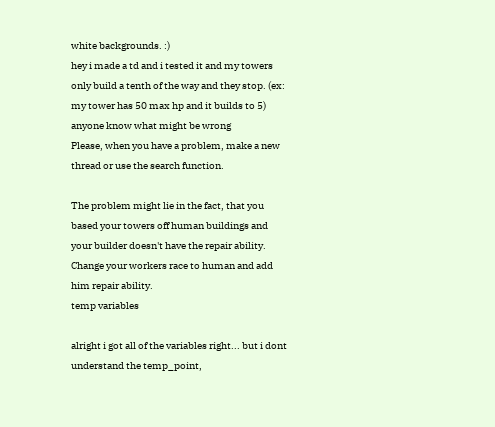white backgrounds. :)
hey i made a td and i tested it and my towers only build a tenth of the way and they stop. (ex: my tower has 50 max hp and it builds to 5) anyone know what might be wrong
Please, when you have a problem, make a new thread or use the search function.

The problem might lie in the fact, that you based your towers off human buildings and your builder doesn't have the repair ability. Change your workers race to human and add him repair ability.
temp variables

alright i got all of the variables right... but i dont understand the temp_point,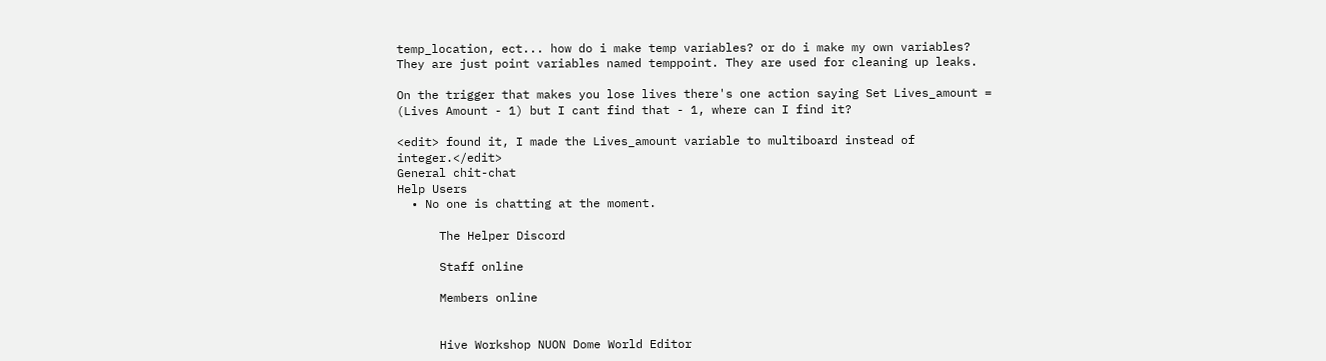temp_location, ect... how do i make temp variables? or do i make my own variables?
They are just point variables named temppoint. They are used for cleaning up leaks.

On the trigger that makes you lose lives there's one action saying Set Lives_amount = (Lives Amount - 1) but I cant find that - 1, where can I find it?

<edit> found it, I made the Lives_amount variable to multiboard instead of integer.</edit>
General chit-chat
Help Users
  • No one is chatting at the moment.

      The Helper Discord

      Staff online

      Members online


      Hive Workshop NUON Dome World Editor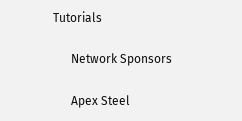Tutorials

      Network Sponsors

      Apex Steel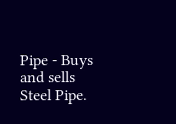Pipe - Buys and sells Steel Pipe.